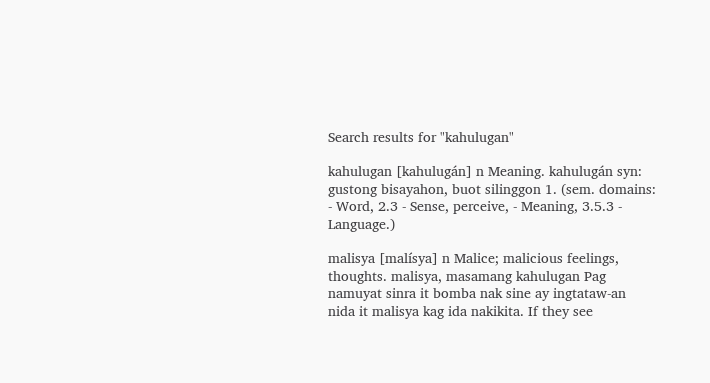Search results for "kahulugan"

kahulugan [kahulugán] n Meaning. kahulugán syn: gustong bisayahon, buot silinggon 1. (sem. domains: - Word, 2.3 - Sense, perceive, - Meaning, 3.5.3 - Language.)

malisya [malísya] n Malice; malicious feelings, thoughts. malisya, masamang kahulugan Pag namuyat sinra it bomba nak sine ay ingtataw-an nida it malisya kag ida nakikita. If they see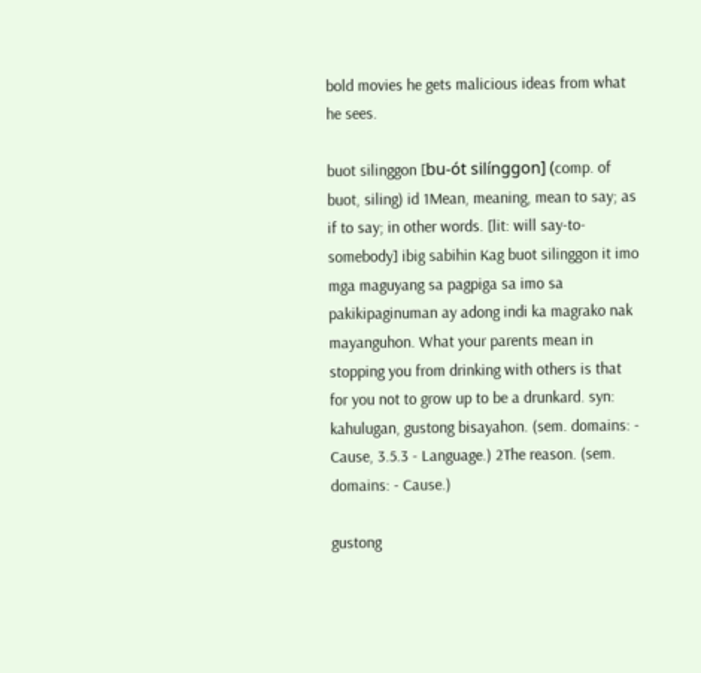bold movies he gets malicious ideas from what he sees.

buot silinggon [bu-ót silínggon] (comp. of buot, siling) id 1Mean, meaning, mean to say; as if to say; in other words. [lit: will say-to-somebody] ibig sabihin Kag buot silinggon it imo mga maguyang sa pagpiga sa imo sa pakikipaginuman ay adong indi ka magrako nak mayanguhon. What your parents mean in stopping you from drinking with others is that for you not to grow up to be a drunkard. syn: kahulugan, gustong bisayahon. (sem. domains: - Cause, 3.5.3 - Language.) 2The reason. (sem. domains: - Cause.)

gustong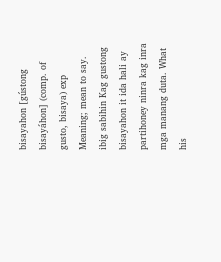bisayahon [gústong bisayáhon] (comp. of gusto, bisaya) exp Meaning; mean to say. ibig sabihin Kag gustong bisayahon it ida hali ay partihoney ninra kag inra mga manang duta. What his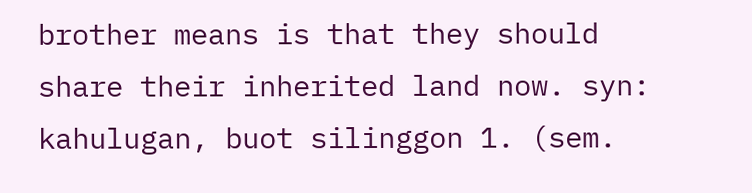brother means is that they should share their inherited land now. syn: kahulugan, buot silinggon 1. (sem.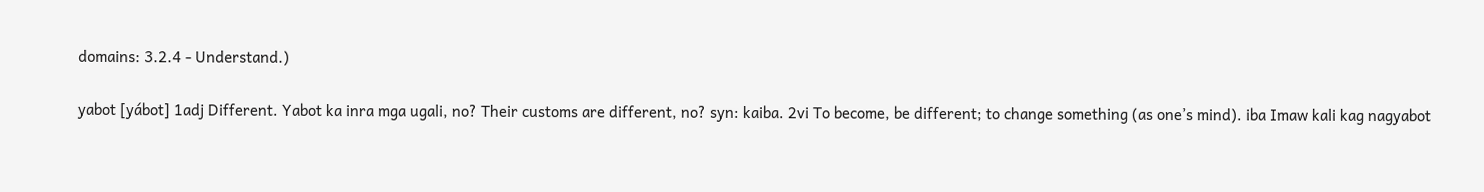domains: 3.2.4 - Understand.)

yabot [yábot] 1adj Different. Yabot ka inra mga ugali, no? Their customs are different, no? syn: kaiba. 2vi To become, be different; to change something (as one’s mind). iba Imaw kali kag nagyabot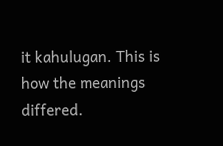it kahulugan. This is how the meanings differed.